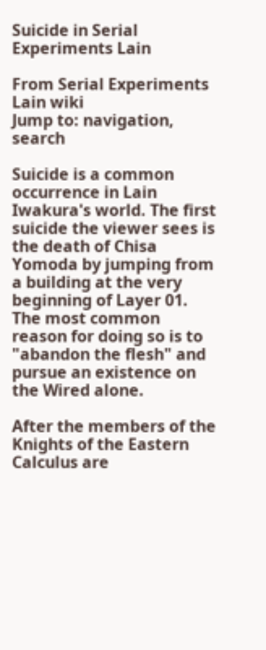Suicide in Serial Experiments Lain

From Serial Experiments Lain wiki
Jump to: navigation, search

Suicide is a common occurrence in Lain Iwakura's world. The first suicide the viewer sees is the death of Chisa Yomoda by jumping from a building at the very beginning of Layer 01. The most common reason for doing so is to "abandon the flesh" and pursue an existence on the Wired alone.

After the members of the Knights of the Eastern Calculus are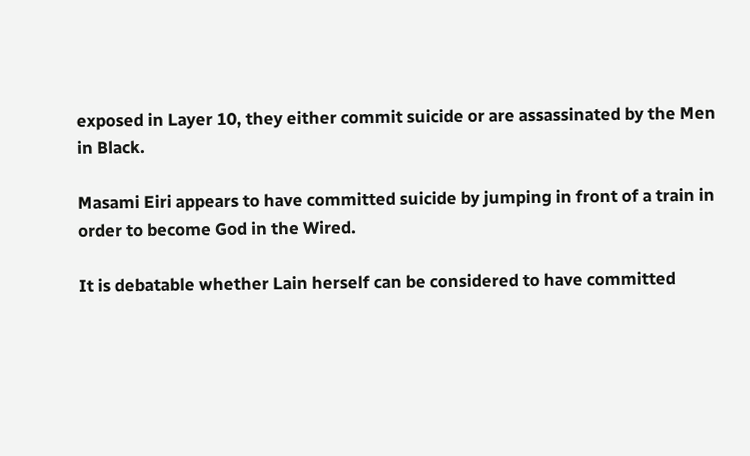exposed in Layer 10, they either commit suicide or are assassinated by the Men in Black.

Masami Eiri appears to have committed suicide by jumping in front of a train in order to become God in the Wired.

It is debatable whether Lain herself can be considered to have committed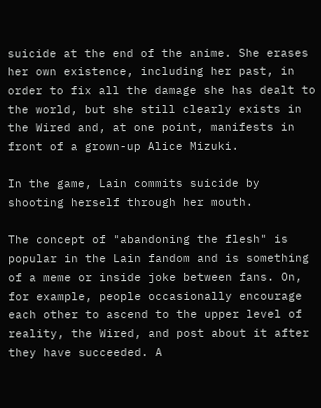suicide at the end of the anime. She erases her own existence, including her past, in order to fix all the damage she has dealt to the world, but she still clearly exists in the Wired and, at one point, manifests in front of a grown-up Alice Mizuki.

In the game, Lain commits suicide by shooting herself through her mouth.

The concept of "abandoning the flesh" is popular in the Lain fandom and is something of a meme or inside joke between fans. On, for example, people occasionally encourage each other to ascend to the upper level of reality, the Wired, and post about it after they have succeeded. A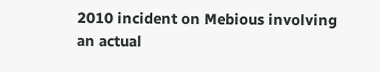2010 incident on Mebious involving an actual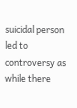suicidal person led to controversy as while there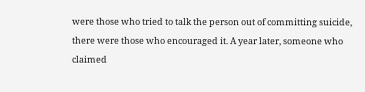were those who tried to talk the person out of committing suicide, there were those who encouraged it. A year later, someone who claimed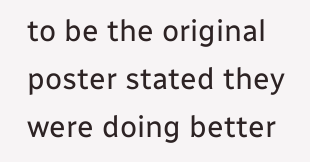to be the original poster stated they were doing better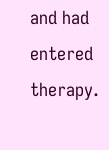and had entered therapy.